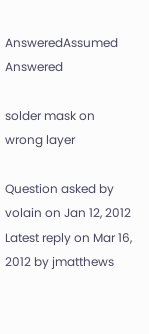AnsweredAssumed Answered

solder mask on wrong layer

Question asked by volain on Jan 12, 2012
Latest reply on Mar 16, 2012 by jmatthews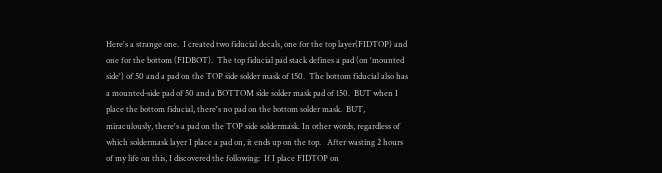Here's a strange one.  I created two fiducial decals, one for the top layer(FIDTOP) and one for the bottom (FIDBOT).  The top fiducial pad stack defines a pad (on 'mounted side') of 50 and a pad on the TOP side solder mask of 150.  The bottom fiducial also has a mounted-side pad of 50 and a BOTTOM side solder mask pad of 150.  BUT when I place the bottom fiducial, there's no pad on the bottom solder mask.  BUT, miraculously, there's a pad on the TOP side soldermask. In other words, regardless of which soldermask layer I place a pad on, it ends up on the top.   After wasting 2 hours of my life on this, I discovered the following:  If I place FIDTOP on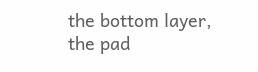the bottom layer, the pad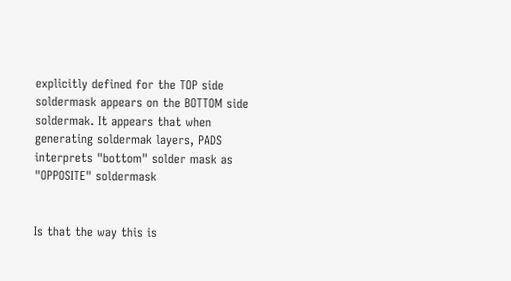explicitly defined for the TOP side soldermask appears on the BOTTOM side soldermak. It appears that when generating soldermak layers, PADS interprets "bottom" solder mask as "OPPOSITE" soldermask


Is that the way this is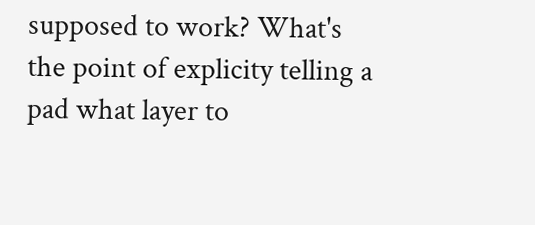supposed to work? What's the point of explicity telling a pad what layer to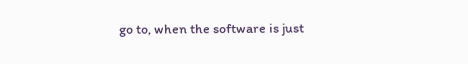go to, when the software is just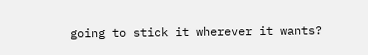going to stick it wherever it wants?